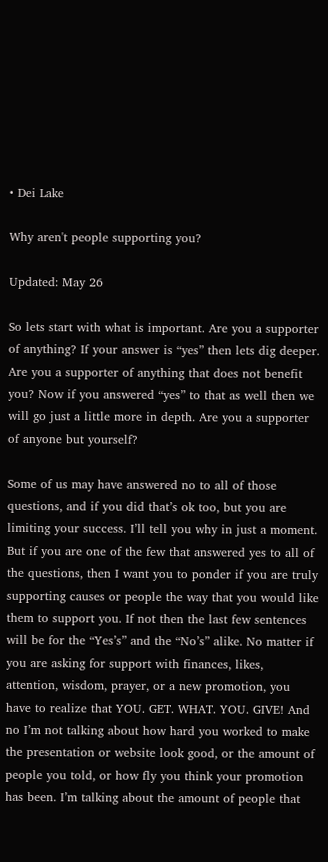• Dei Lake

Why aren't people supporting you?

Updated: May 26

So lets start with what is important. Are you a supporter of anything? If your answer is “yes” then lets dig deeper. Are you a supporter of anything that does not benefit you? Now if you answered “yes” to that as well then we will go just a little more in depth. Are you a supporter of anyone but yourself?

Some of us may have answered no to all of those questions, and if you did that’s ok too, but you are limiting your success. I’ll tell you why in just a moment. But if you are one of the few that answered yes to all of the questions, then I want you to ponder if you are truly supporting causes or people the way that you would like them to support you. If not then the last few sentences will be for the “Yes’s” and the “No’s” alike. No matter if you are asking for support with finances, likes, attention, wisdom, prayer, or a new promotion, you have to realize that YOU. GET. WHAT. YOU. GIVE! And no I’m not talking about how hard you worked to make the presentation or website look good, or the amount of people you told, or how fly you think your promotion has been. I’m talking about the amount of people that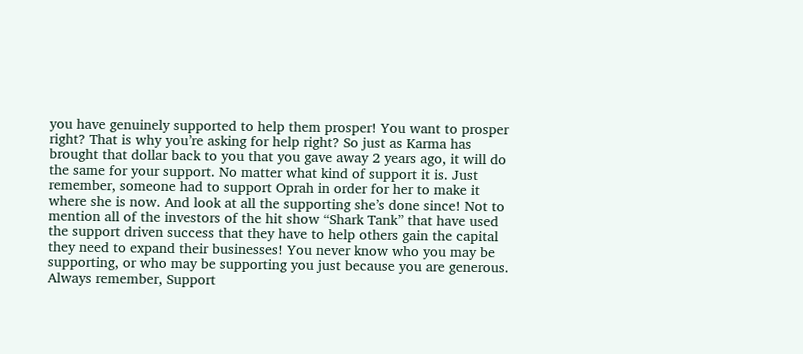you have genuinely supported to help them prosper! You want to prosper right? That is why you’re asking for help right? So just as Karma has brought that dollar back to you that you gave away 2 years ago, it will do the same for your support. No matter what kind of support it is. Just remember, someone had to support Oprah in order for her to make it where she is now. And look at all the supporting she’s done since! Not to mention all of the investors of the hit show “Shark Tank” that have used the support driven success that they have to help others gain the capital they need to expand their businesses! You never know who you may be supporting, or who may be supporting you just because you are generous. Always remember, Support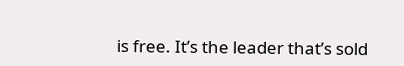is free. It’s the leader that’s sold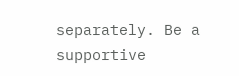separately. Be a supportive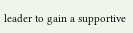leader to gain a supportive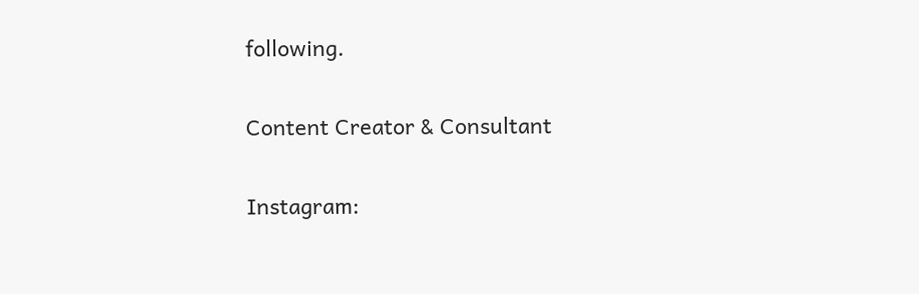following.


Content Creator & Consultant


Instagram: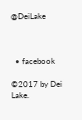@DeiLake



  • facebook

©2017 by Dei Lake.